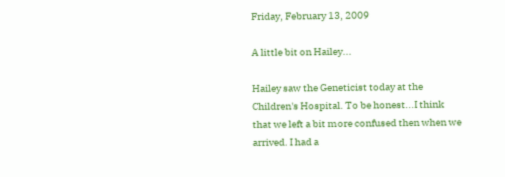Friday, February 13, 2009

A little bit on Hailey...

Hailey saw the Geneticist today at the Children's Hospital. To be honest...I think that we left a bit more confused then when we arrived. I had a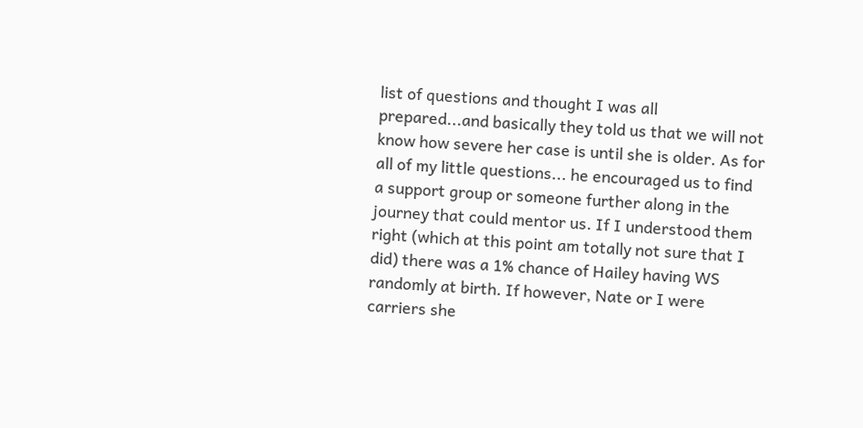list of questions and thought I was all prepared...and basically they told us that we will not know how severe her case is until she is older. As for all of my little questions... he encouraged us to find a support group or someone further along in the journey that could mentor us. If I understood them right (which at this point am totally not sure that I did) there was a 1% chance of Hailey having WS randomly at birth. If however, Nate or I were carriers she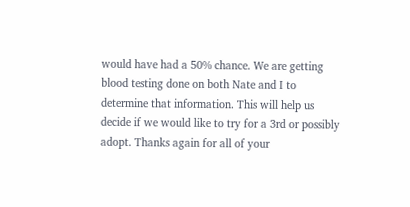would have had a 50% chance. We are getting blood testing done on both Nate and I to determine that information. This will help us decide if we would like to try for a 3rd or possibly adopt. Thanks again for all of your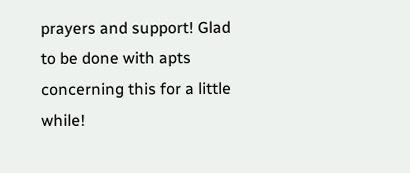prayers and support! Glad to be done with apts concerning this for a little while!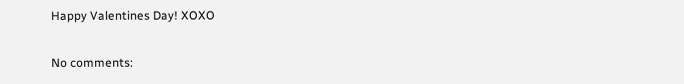Happy Valentines Day! XOXO

No comments: